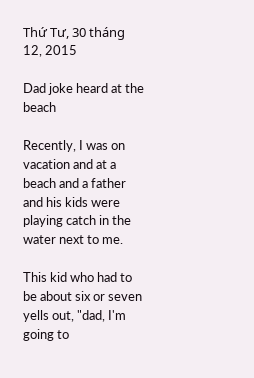Thứ Tư, 30 tháng 12, 2015

Dad joke heard at the beach

Recently, I was on vacation and at a beach and a father and his kids were playing catch in the water next to me.

This kid who had to be about six or seven yells out, "dad, I'm going to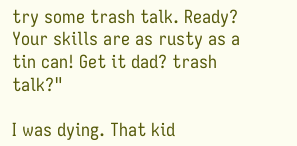try some trash talk. Ready? Your skills are as rusty as a tin can! Get it dad? trash talk?"

I was dying. That kid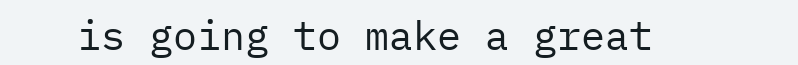is going to make a great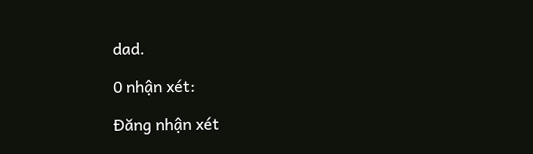dad.

0 nhận xét:

Đăng nhận xét